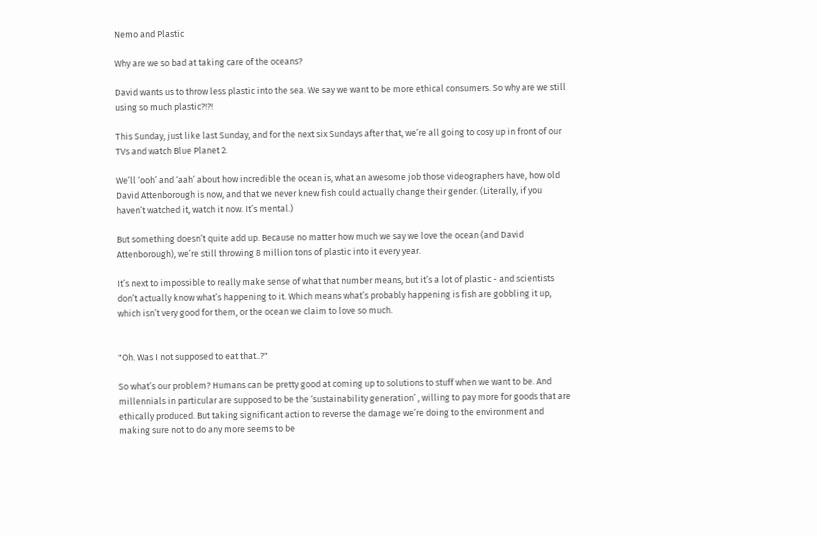Nemo and Plastic

Why are we so bad at taking care of the oceans?

David wants us to throw less plastic into the sea. We say we want to be more ethical consumers. So why are we still using so much plastic?!?!

This Sunday, just like last Sunday, and for the next six Sundays after that, we’re all going to cosy up in front of our TVs and watch Blue Planet 2.

We’ll ‘ooh’ and ‘aah’ about how incredible the ocean is, what an awesome job those videographers have, how old David Attenborough is now, and that we never knew fish could actually change their gender. (Literally, if you haven’t watched it, watch it now. It’s mental.)

But something doesn’t quite add up. Because no matter how much we say we love the ocean (and David Attenborough), we’re still throwing 8 million tons of plastic into it every year.

It’s next to impossible to really make sense of what that number means, but it’s a lot of plastic - and scientists don’t actually know what’s happening to it. Which means what’s probably happening is fish are gobbling it up, which isn’t very good for them, or the ocean we claim to love so much.


"Oh. Was I not supposed to eat that..?"

So what’s our problem? Humans can be pretty good at coming up to solutions to stuff when we want to be. And millennials in particular are supposed to be the ‘sustainability generation’ , willing to pay more for goods that are ethically produced. But taking significant action to reverse the damage we’re doing to the environment and making sure not to do any more seems to be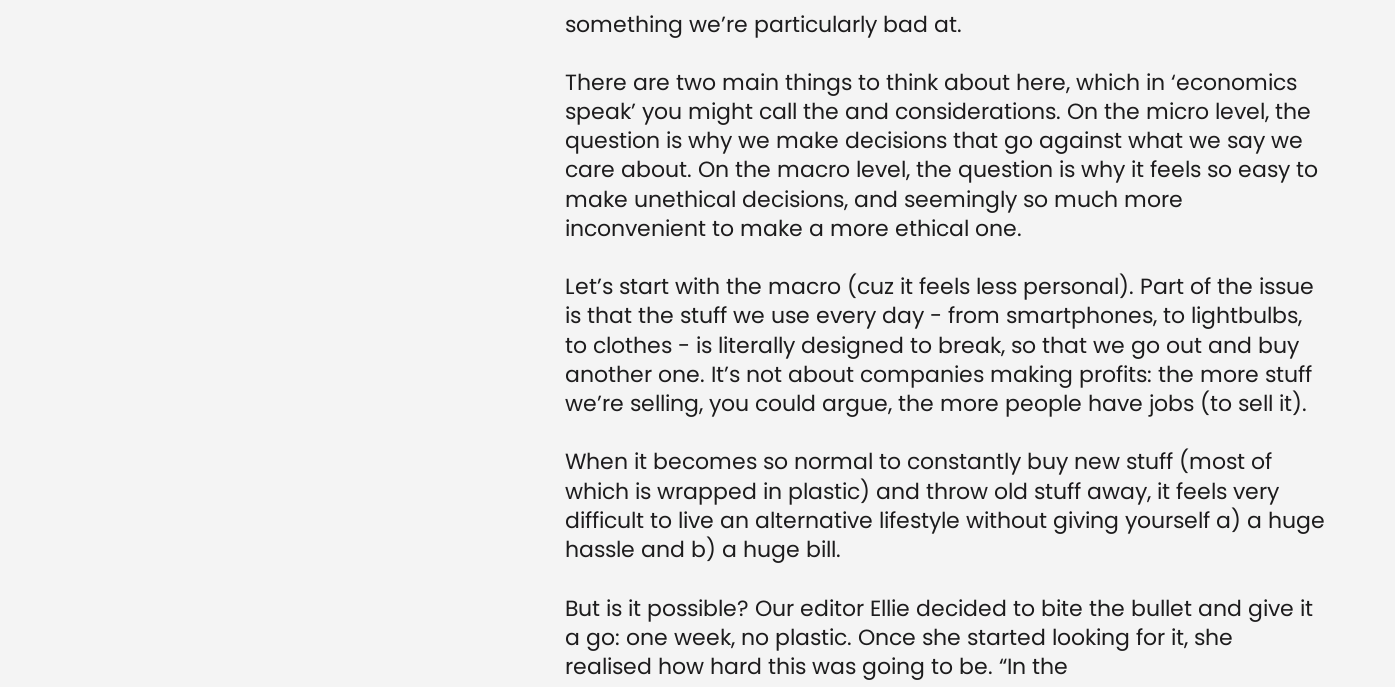something we’re particularly bad at.

There are two main things to think about here, which in ‘economics speak’ you might call the and considerations. On the micro level, the question is why we make decisions that go against what we say we care about. On the macro level, the question is why it feels so easy to make unethical decisions, and seemingly so much more inconvenient to make a more ethical one.

Let’s start with the macro (cuz it feels less personal). Part of the issue is that the stuff we use every day - from smartphones, to lightbulbs, to clothes - is literally designed to break, so that we go out and buy another one. It’s not about companies making profits: the more stuff we’re selling, you could argue, the more people have jobs (to sell it).

When it becomes so normal to constantly buy new stuff (most of which is wrapped in plastic) and throw old stuff away, it feels very difficult to live an alternative lifestyle without giving yourself a) a huge hassle and b) a huge bill.

But is it possible? Our editor Ellie decided to bite the bullet and give it a go: one week, no plastic. Once she started looking for it, she realised how hard this was going to be. “In the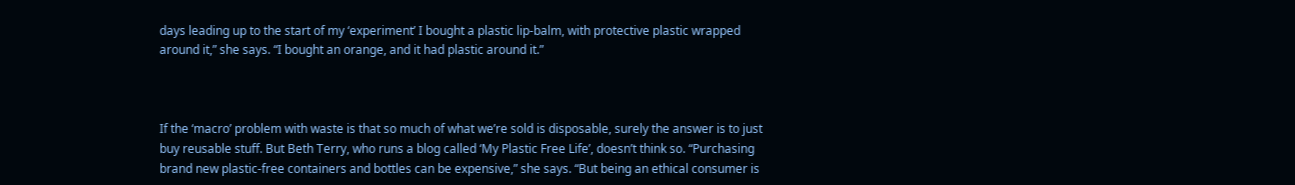days leading up to the start of my ‘experiment’ I bought a plastic lip-balm, with protective plastic wrapped around it,” she says. “I bought an orange, and it had plastic around it.”



If the ‘macro’ problem with waste is that so much of what we’re sold is disposable, surely the answer is to just buy reusable stuff. But Beth Terry, who runs a blog called ‘My Plastic Free Life’, doesn’t think so. “Purchasing brand new plastic-free containers and bottles can be expensive,” she says. “But being an ethical consumer is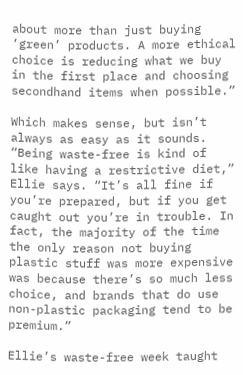about more than just buying ‘green’ products. A more ethical choice is reducing what we buy in the first place and choosing secondhand items when possible.”

Which makes sense, but isn’t always as easy as it sounds. “Being waste-free is kind of like having a restrictive diet,” Ellie says. “It’s all fine if you’re prepared, but if you get caught out you’re in trouble. In fact, the majority of the time the only reason not buying plastic stuff was more expensive was because there’s so much less choice, and brands that do use non-plastic packaging tend to be premium.”

Ellie’s waste-free week taught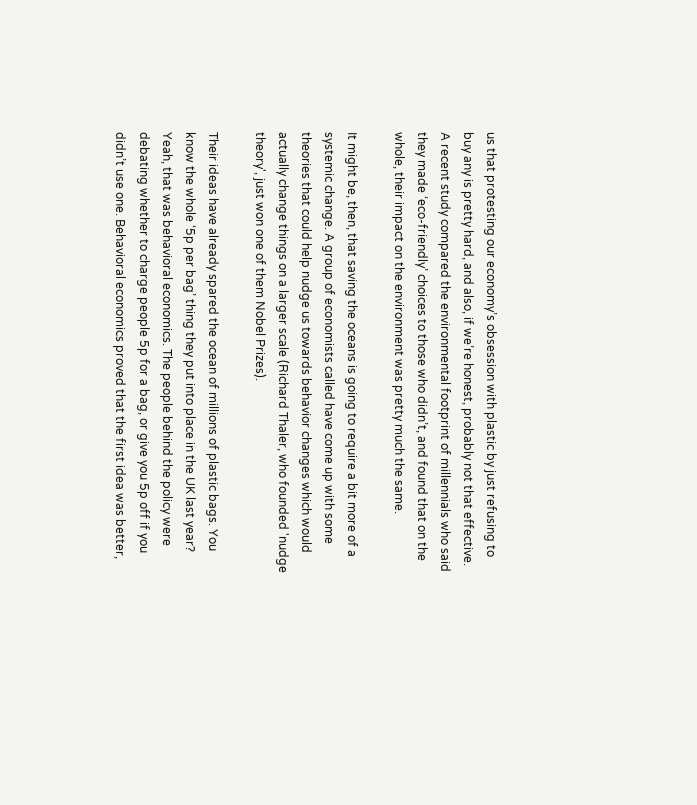us that protesting our economy’s obsession with plastic by just refusing to buy any is pretty hard, and also, if we’re honest, probably not that effective. A recent study compared the environmental footprint of millennials who said they made ‘eco-friendly’ choices to those who didn’t, and found that on the whole, their impact on the environment was pretty much the same.

It might be, then, that saving the oceans is going to require a bit more of a systemic change. A group of economists called have come up with some theories that could help nudge us towards behavior changes which would actually change things on a larger scale (Richard Thaler, who founded 'nudge theory', just won one of them Nobel Prizes).

Their ideas have already spared the ocean of millions of plastic bags. You know the whole ‘5p per bag’ thing they put into place in the UK last year? Yeah, that was behavioral economics. The people behind the policy were debating whether to charge people 5p for a bag, or give you 5p off if you didn’t use one. Behavioral economics proved that the first idea was better,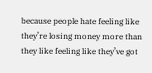because people hate feeling like they’re losing money more than they like feeling like they’ve got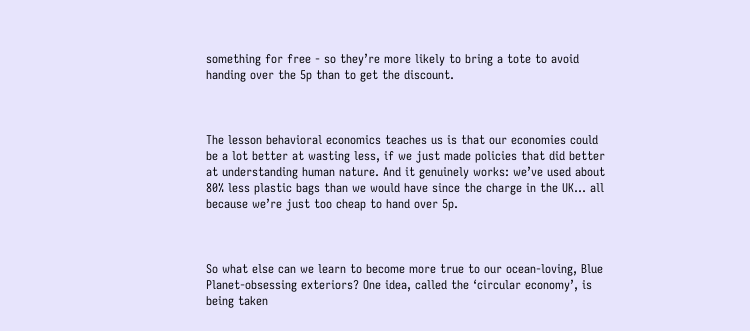something for free - so they’re more likely to bring a tote to avoid handing over the 5p than to get the discount.



The lesson behavioral economics teaches us is that our economies could be a lot better at wasting less, if we just made policies that did better at understanding human nature. And it genuinely works: we’ve used about 80% less plastic bags than we would have since the charge in the UK… all because we’re just too cheap to hand over 5p.



So what else can we learn to become more true to our ocean-loving, Blue Planet-obsessing exteriors? One idea, called the ‘circular economy’, is being taken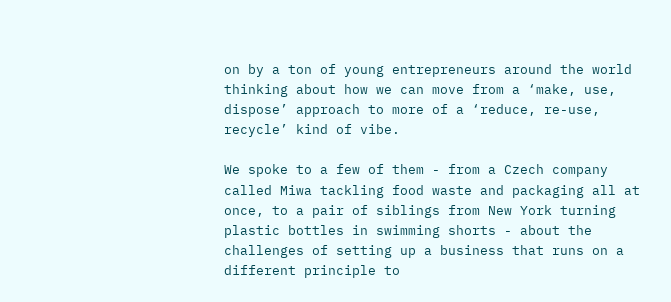on by a ton of young entrepreneurs around the world thinking about how we can move from a ‘make, use, dispose’ approach to more of a ‘reduce, re-use, recycle’ kind of vibe.

We spoke to a few of them - from a Czech company called Miwa tackling food waste and packaging all at once, to a pair of siblings from New York turning plastic bottles in swimming shorts - about the challenges of setting up a business that runs on a different principle to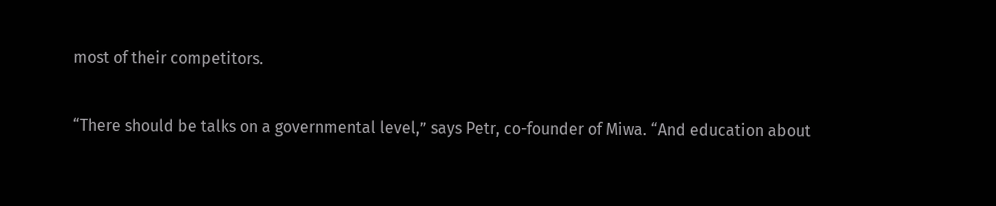most of their competitors.

“There should be talks on a governmental level,” says Petr, co-founder of Miwa. “And education about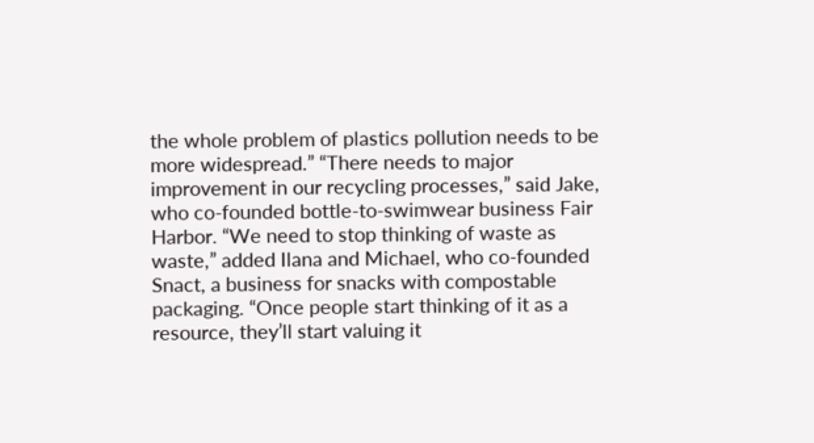the whole problem of plastics pollution needs to be more widespread.” “There needs to major improvement in our recycling processes,” said Jake, who co-founded bottle-to-swimwear business Fair Harbor. “We need to stop thinking of waste as waste,” added Ilana and Michael, who co-founded Snact, a business for snacks with compostable packaging. “Once people start thinking of it as a resource, they’ll start valuing it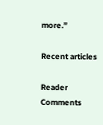more.”

Recent articles

Reader Comments